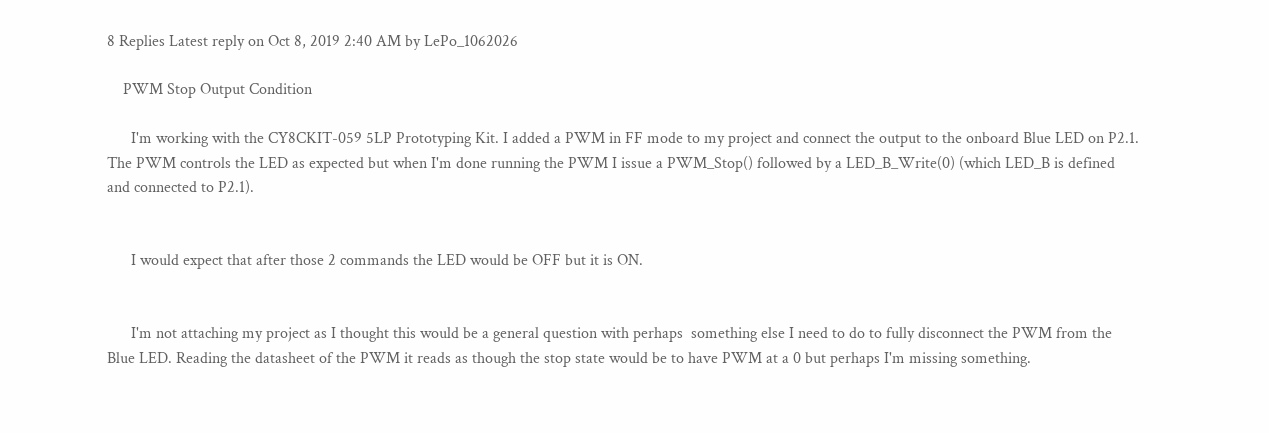8 Replies Latest reply on Oct 8, 2019 2:40 AM by LePo_1062026

    PWM Stop Output Condition

      I'm working with the CY8CKIT-059 5LP Prototyping Kit. I added a PWM in FF mode to my project and connect the output to the onboard Blue LED on P2.1. The PWM controls the LED as expected but when I'm done running the PWM I issue a PWM_Stop() followed by a LED_B_Write(0) (which LED_B is defined and connected to P2.1).


      I would expect that after those 2 commands the LED would be OFF but it is ON.


      I'm not attaching my project as I thought this would be a general question with perhaps  something else I need to do to fully disconnect the PWM from the Blue LED. Reading the datasheet of the PWM it reads as though the stop state would be to have PWM at a 0 but perhaps I'm missing something.